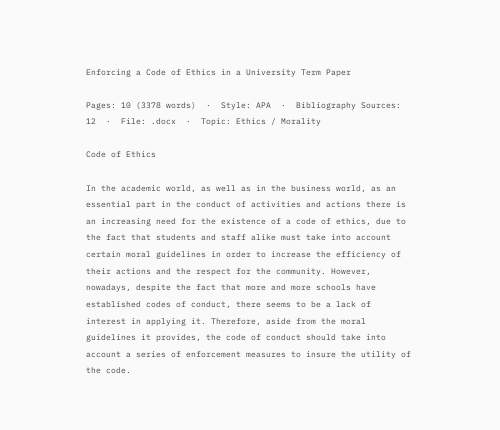Enforcing a Code of Ethics in a University Term Paper

Pages: 10 (3378 words)  ·  Style: APA  ·  Bibliography Sources: 12  ·  File: .docx  ·  Topic: Ethics / Morality

Code of Ethics

In the academic world, as well as in the business world, as an essential part in the conduct of activities and actions there is an increasing need for the existence of a code of ethics, due to the fact that students and staff alike must take into account certain moral guidelines in order to increase the efficiency of their actions and the respect for the community. However, nowadays, despite the fact that more and more schools have established codes of conduct, there seems to be a lack of interest in applying it. Therefore, aside from the moral guidelines it provides, the code of conduct should take into account a series of enforcement measures to insure the utility of the code.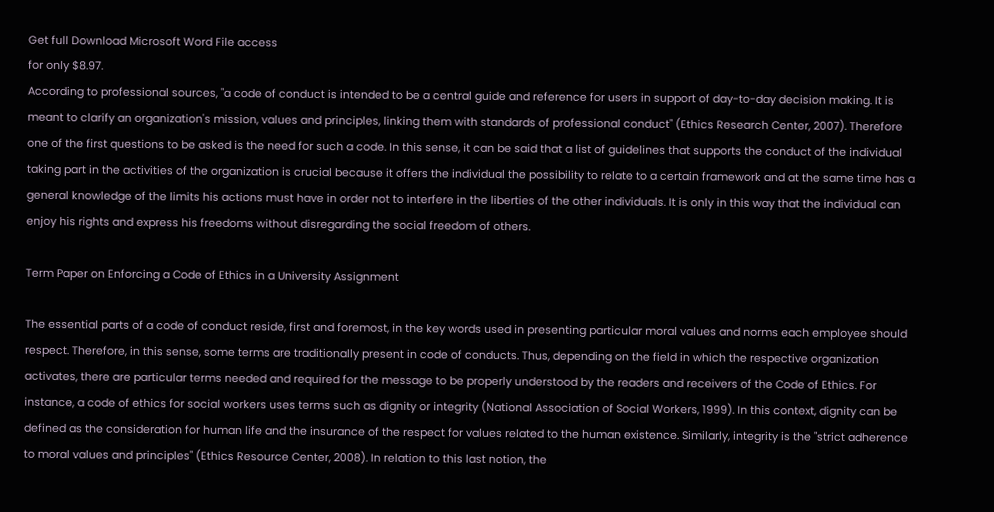Get full Download Microsoft Word File access
for only $8.97.
According to professional sources, "a code of conduct is intended to be a central guide and reference for users in support of day-to-day decision making. It is meant to clarify an organization's mission, values and principles, linking them with standards of professional conduct" (Ethics Research Center, 2007). Therefore one of the first questions to be asked is the need for such a code. In this sense, it can be said that a list of guidelines that supports the conduct of the individual taking part in the activities of the organization is crucial because it offers the individual the possibility to relate to a certain framework and at the same time has a general knowledge of the limits his actions must have in order not to interfere in the liberties of the other individuals. It is only in this way that the individual can enjoy his rights and express his freedoms without disregarding the social freedom of others.

Term Paper on Enforcing a Code of Ethics in a University Assignment

The essential parts of a code of conduct reside, first and foremost, in the key words used in presenting particular moral values and norms each employee should respect. Therefore, in this sense, some terms are traditionally present in code of conducts. Thus, depending on the field in which the respective organization activates, there are particular terms needed and required for the message to be properly understood by the readers and receivers of the Code of Ethics. For instance, a code of ethics for social workers uses terms such as dignity or integrity (National Association of Social Workers, 1999). In this context, dignity can be defined as the consideration for human life and the insurance of the respect for values related to the human existence. Similarly, integrity is the "strict adherence to moral values and principles" (Ethics Resource Center, 2008). In relation to this last notion, the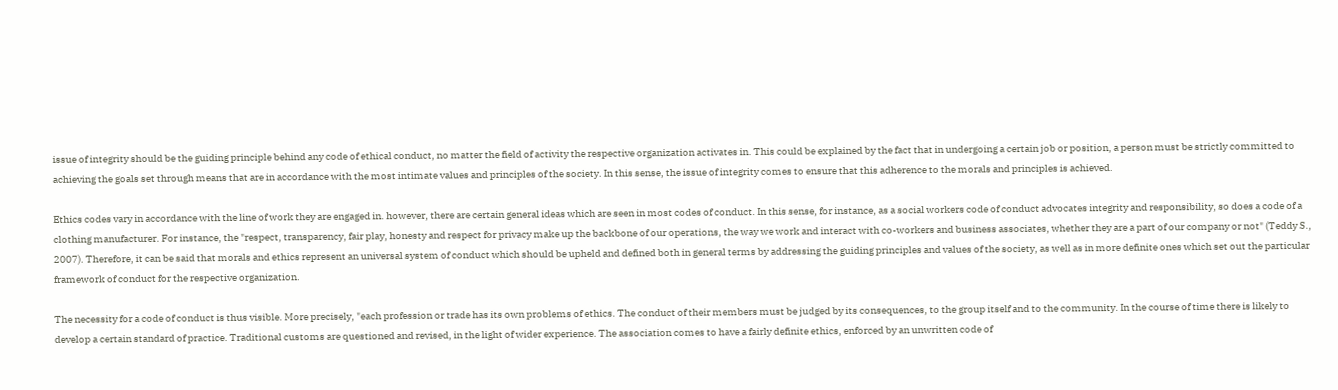issue of integrity should be the guiding principle behind any code of ethical conduct, no matter the field of activity the respective organization activates in. This could be explained by the fact that in undergoing a certain job or position, a person must be strictly committed to achieving the goals set through means that are in accordance with the most intimate values and principles of the society. In this sense, the issue of integrity comes to ensure that this adherence to the morals and principles is achieved.

Ethics codes vary in accordance with the line of work they are engaged in. however, there are certain general ideas which are seen in most codes of conduct. In this sense, for instance, as a social workers code of conduct advocates integrity and responsibility, so does a code of a clothing manufacturer. For instance, the "respect, transparency, fair play, honesty and respect for privacy make up the backbone of our operations, the way we work and interact with co-workers and business associates, whether they are a part of our company or not" (Teddy S., 2007). Therefore, it can be said that morals and ethics represent an universal system of conduct which should be upheld and defined both in general terms by addressing the guiding principles and values of the society, as well as in more definite ones which set out the particular framework of conduct for the respective organization.

The necessity for a code of conduct is thus visible. More precisely, "each profession or trade has its own problems of ethics. The conduct of their members must be judged by its consequences, to the group itself and to the community. In the course of time there is likely to develop a certain standard of practice. Traditional customs are questioned and revised, in the light of wider experience. The association comes to have a fairly definite ethics, enforced by an unwritten code of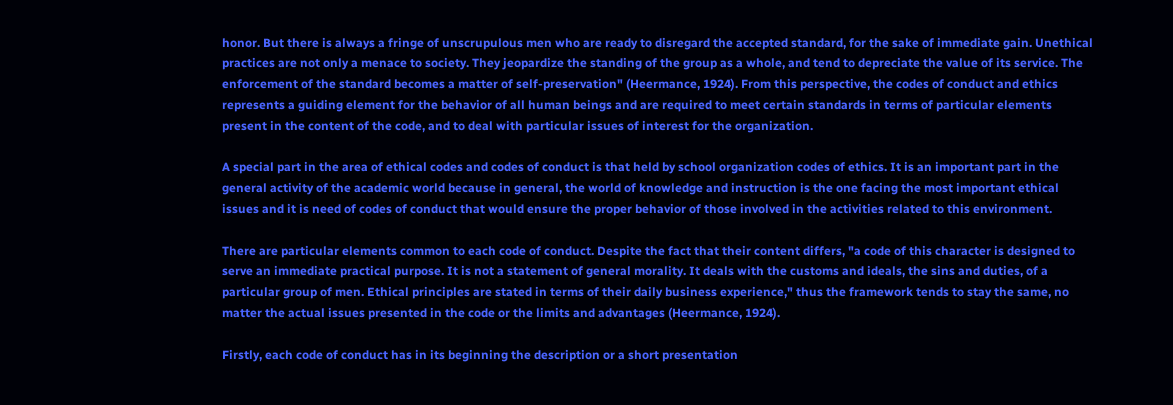honor. But there is always a fringe of unscrupulous men who are ready to disregard the accepted standard, for the sake of immediate gain. Unethical practices are not only a menace to society. They jeopardize the standing of the group as a whole, and tend to depreciate the value of its service. The enforcement of the standard becomes a matter of self-preservation" (Heermance, 1924). From this perspective, the codes of conduct and ethics represents a guiding element for the behavior of all human beings and are required to meet certain standards in terms of particular elements present in the content of the code, and to deal with particular issues of interest for the organization.

A special part in the area of ethical codes and codes of conduct is that held by school organization codes of ethics. It is an important part in the general activity of the academic world because in general, the world of knowledge and instruction is the one facing the most important ethical issues and it is need of codes of conduct that would ensure the proper behavior of those involved in the activities related to this environment.

There are particular elements common to each code of conduct. Despite the fact that their content differs, "a code of this character is designed to serve an immediate practical purpose. It is not a statement of general morality. It deals with the customs and ideals, the sins and duties, of a particular group of men. Ethical principles are stated in terms of their daily business experience," thus the framework tends to stay the same, no matter the actual issues presented in the code or the limits and advantages (Heermance, 1924).

Firstly, each code of conduct has in its beginning the description or a short presentation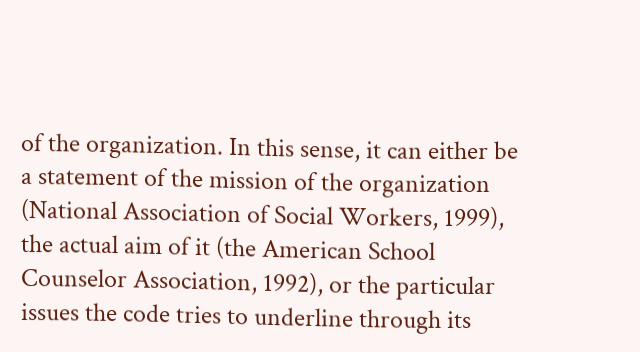of the organization. In this sense, it can either be a statement of the mission of the organization (National Association of Social Workers, 1999), the actual aim of it (the American School Counselor Association, 1992), or the particular issues the code tries to underline through its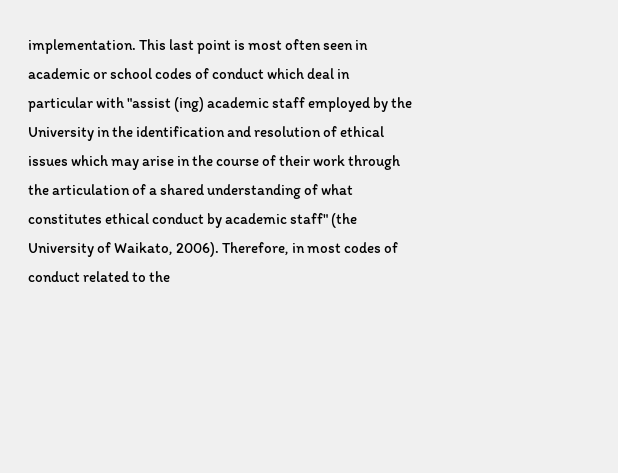implementation. This last point is most often seen in academic or school codes of conduct which deal in particular with "assist (ing) academic staff employed by the University in the identification and resolution of ethical issues which may arise in the course of their work through the articulation of a shared understanding of what constitutes ethical conduct by academic staff" (the University of Waikato, 2006). Therefore, in most codes of conduct related to the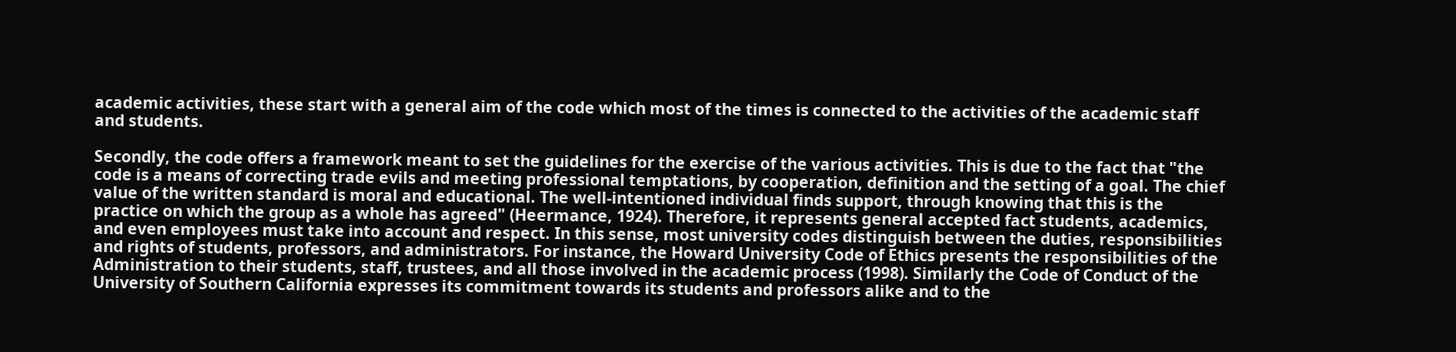academic activities, these start with a general aim of the code which most of the times is connected to the activities of the academic staff and students.

Secondly, the code offers a framework meant to set the guidelines for the exercise of the various activities. This is due to the fact that "the code is a means of correcting trade evils and meeting professional temptations, by cooperation, definition and the setting of a goal. The chief value of the written standard is moral and educational. The well-intentioned individual finds support, through knowing that this is the practice on which the group as a whole has agreed" (Heermance, 1924). Therefore, it represents general accepted fact students, academics, and even employees must take into account and respect. In this sense, most university codes distinguish between the duties, responsibilities and rights of students, professors, and administrators. For instance, the Howard University Code of Ethics presents the responsibilities of the Administration to their students, staff, trustees, and all those involved in the academic process (1998). Similarly the Code of Conduct of the University of Southern California expresses its commitment towards its students and professors alike and to the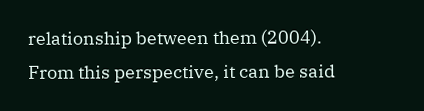relationship between them (2004). From this perspective, it can be said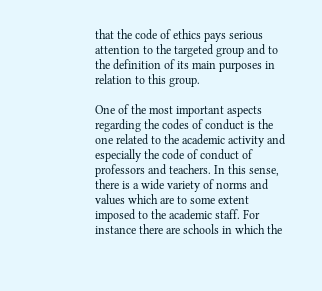that the code of ethics pays serious attention to the targeted group and to the definition of its main purposes in relation to this group.

One of the most important aspects regarding the codes of conduct is the one related to the academic activity and especially the code of conduct of professors and teachers. In this sense, there is a wide variety of norms and values which are to some extent imposed to the academic staff. For instance there are schools in which the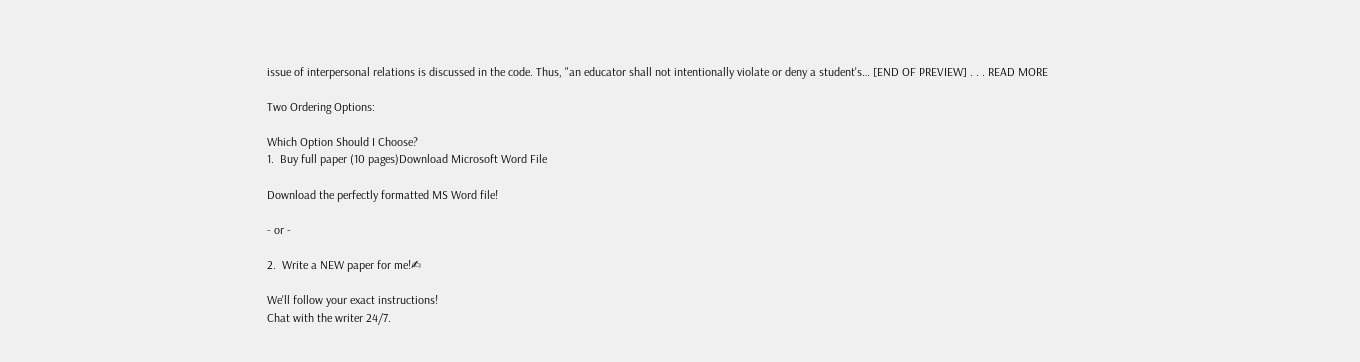issue of interpersonal relations is discussed in the code. Thus, "an educator shall not intentionally violate or deny a student's… [END OF PREVIEW] . . . READ MORE

Two Ordering Options:

Which Option Should I Choose?
1.  Buy full paper (10 pages)Download Microsoft Word File

Download the perfectly formatted MS Word file!

- or -

2.  Write a NEW paper for me!✍

We'll follow your exact instructions!
Chat with the writer 24/7.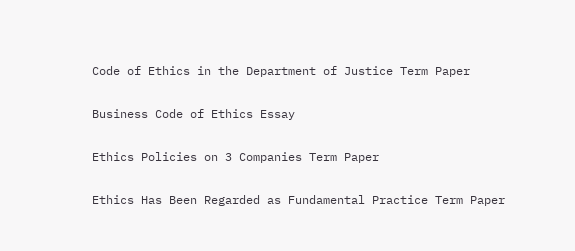Code of Ethics in the Department of Justice Term Paper

Business Code of Ethics Essay

Ethics Policies on 3 Companies Term Paper

Ethics Has Been Regarded as Fundamental Practice Term Paper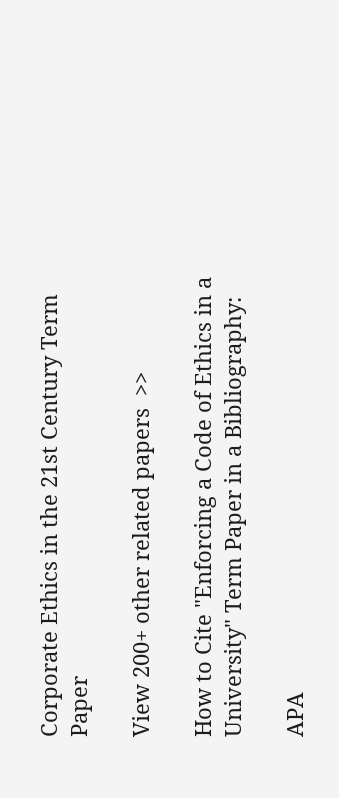Corporate Ethics in the 21st Century Term Paper

View 200+ other related papers  >>

How to Cite "Enforcing a Code of Ethics in a University" Term Paper in a Bibliography:

APA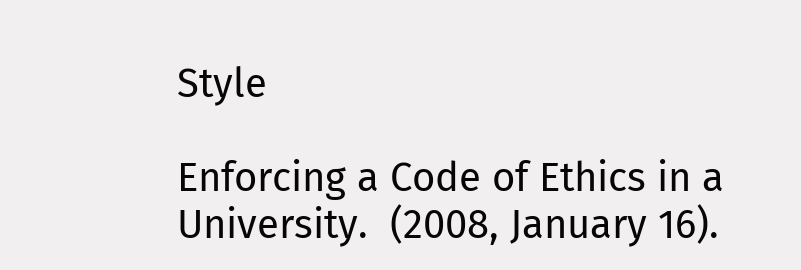Style

Enforcing a Code of Ethics in a University.  (2008, January 16).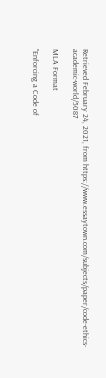Retrieved February 24, 2021, from https://www.essaytown.com/subjects/paper/code-ethics-academic-world/5087

MLA Format

"Enforcing a Code of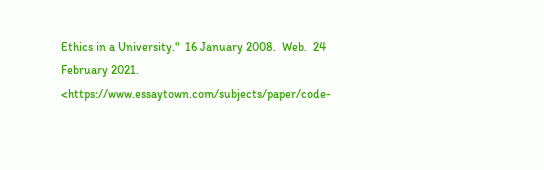Ethics in a University."  16 January 2008.  Web.  24 February 2021. <https://www.essaytown.com/subjects/paper/code-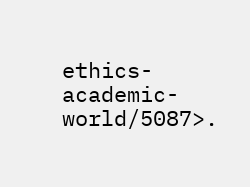ethics-academic-world/5087>.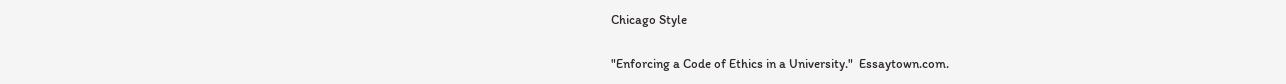Chicago Style

"Enforcing a Code of Ethics in a University."  Essaytown.com.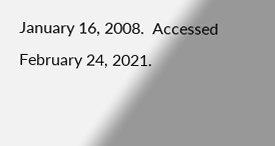January 16, 2008.  Accessed February 24, 2021.